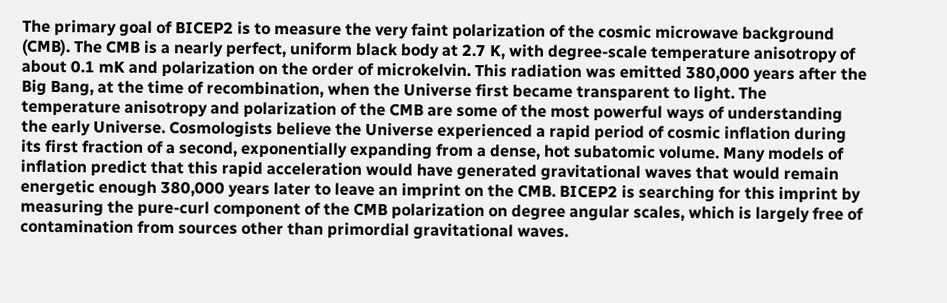The primary goal of BICEP2 is to measure the very faint polarization of the cosmic microwave background (CMB). The CMB is a nearly perfect, uniform black body at 2.7 K, with degree-scale temperature anisotropy of about 0.1 mK and polarization on the order of microkelvin. This radiation was emitted 380,000 years after the Big Bang, at the time of recombination, when the Universe first became transparent to light. The temperature anisotropy and polarization of the CMB are some of the most powerful ways of understanding the early Universe. Cosmologists believe the Universe experienced a rapid period of cosmic inflation during its first fraction of a second, exponentially expanding from a dense, hot subatomic volume. Many models of inflation predict that this rapid acceleration would have generated gravitational waves that would remain energetic enough 380,000 years later to leave an imprint on the CMB. BICEP2 is searching for this imprint by measuring the pure-curl component of the CMB polarization on degree angular scales, which is largely free of contamination from sources other than primordial gravitational waves.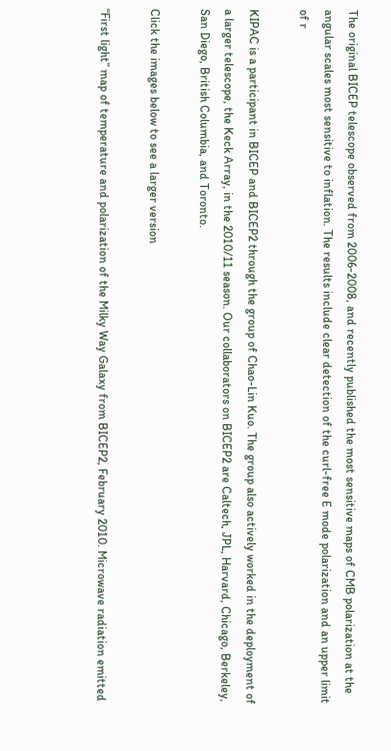The original BICEP telescope observed from 2006-2008, and recently published the most sensitive maps of CMB polarization at the angular scales most sensitive to inflation. The results include clear detection of the curl-free E mode polarization and an upper limit of r

KIPAC is a participant in BICEP and BICEP2 through the group of Chao-Lin Kuo. The group also actively worked in the deployment of a larger telescope, the Keck Array, in the 2010/11 season. Our collaborators on BICEP2 are Caltech, JPL, Harvard, Chicago, Berkeley, San Diego, British Columbia, and Toronto.

Click the images below to see a larger version

“First light” map of temperature and polarization of the Milky Way Galaxy from BICEP2, February 2010. Microwave radiation emitted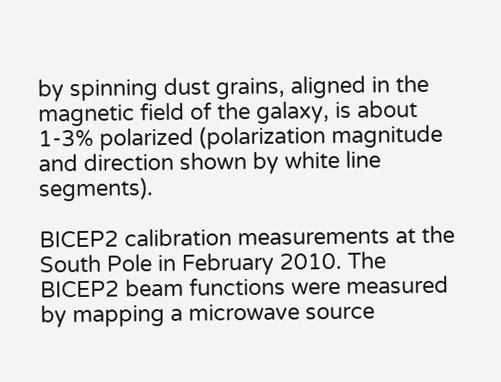by spinning dust grains, aligned in the magnetic field of the galaxy, is about 1-3% polarized (polarization magnitude and direction shown by white line segments).

BICEP2 calibration measurements at the South Pole in February 2010. The BICEP2 beam functions were measured by mapping a microwave source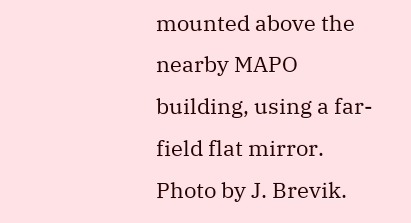mounted above the nearby MAPO building, using a far-field flat mirror. Photo by J. Brevik.